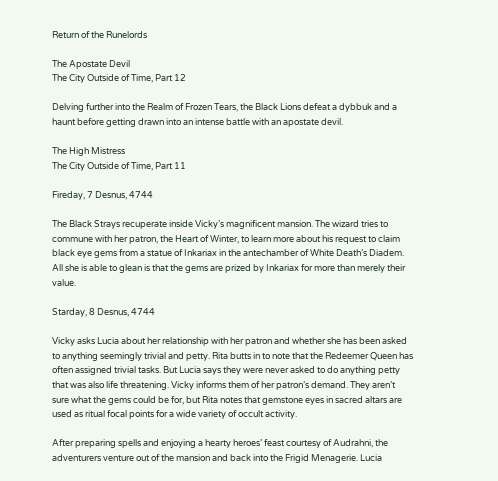Return of the Runelords

The Apostate Devil
The City Outside of Time, Part 12

Delving further into the Realm of Frozen Tears, the Black Lions defeat a dybbuk and a haunt before getting drawn into an intense battle with an apostate devil.

The High Mistress
The City Outside of Time, Part 11

Fireday, 7 Desnus, 4744

The Black Strays recuperate inside Vicky’s magnificent mansion. The wizard tries to commune with her patron, the Heart of Winter, to learn more about his request to claim black eye gems from a statue of Inkariax in the antechamber of White Death’s Diadem. All she is able to glean is that the gems are prized by Inkariax for more than merely their value.

Starday, 8 Desnus, 4744

Vicky asks Lucia about her relationship with her patron and whether she has been asked to anything seemingly trivial and petty. Rita butts in to note that the Redeemer Queen has often assigned trivial tasks. But Lucia says they were never asked to do anything petty that was also life threatening. Vicky informs them of her patron’s demand. They aren’t sure what the gems could be for, but Rita notes that gemstone eyes in sacred altars are used as ritual focal points for a wide variety of occult activity.

After preparing spells and enjoying a hearty heroes’ feast courtesy of Audrahni, the adventurers venture out of the mansion and back into the Frigid Menagerie. Lucia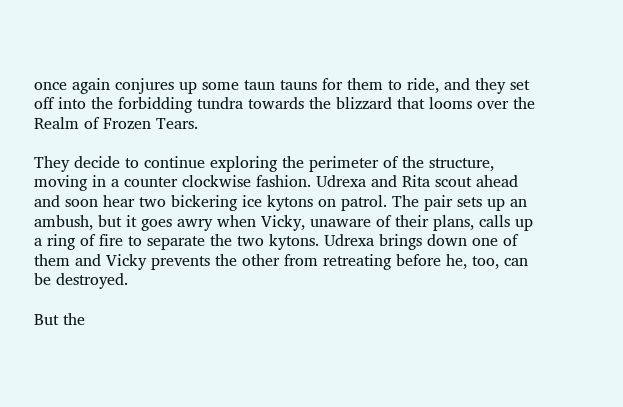once again conjures up some taun tauns for them to ride, and they set off into the forbidding tundra towards the blizzard that looms over the Realm of Frozen Tears.

They decide to continue exploring the perimeter of the structure, moving in a counter clockwise fashion. Udrexa and Rita scout ahead and soon hear two bickering ice kytons on patrol. The pair sets up an ambush, but it goes awry when Vicky, unaware of their plans, calls up a ring of fire to separate the two kytons. Udrexa brings down one of them and Vicky prevents the other from retreating before he, too, can be destroyed.

But the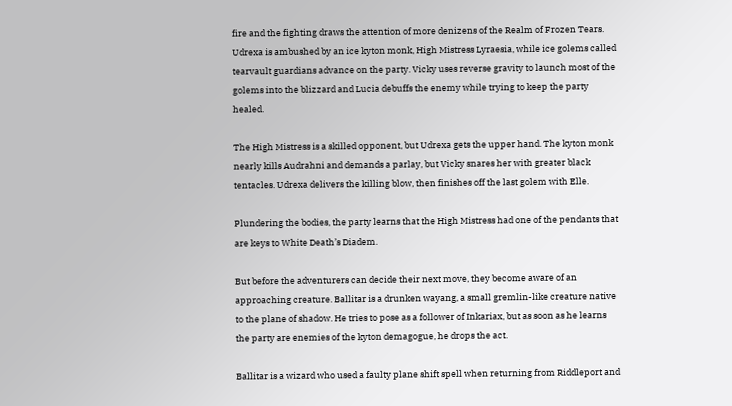fire and the fighting draws the attention of more denizens of the Realm of Frozen Tears. Udrexa is ambushed by an ice kyton monk, High Mistress Lyraesia, while ice golems called tearvault guardians advance on the party. Vicky uses reverse gravity to launch most of the golems into the blizzard and Lucia debuffs the enemy while trying to keep the party healed.

The High Mistress is a skilled opponent, but Udrexa gets the upper hand. The kyton monk nearly kills Audrahni and demands a parlay, but Vicky snares her with greater black tentacles. Udrexa delivers the killing blow, then finishes off the last golem with Elle.

Plundering the bodies, the party learns that the High Mistress had one of the pendants that are keys to White Death’s Diadem.

But before the adventurers can decide their next move, they become aware of an approaching creature. Ballitar is a drunken wayang, a small gremlin-like creature native to the plane of shadow. He tries to pose as a follower of Inkariax, but as soon as he learns the party are enemies of the kyton demagogue, he drops the act.

Ballitar is a wizard who used a faulty plane shift spell when returning from Riddleport and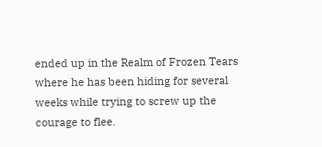ended up in the Realm of Frozen Tears where he has been hiding for several weeks while trying to screw up the courage to flee.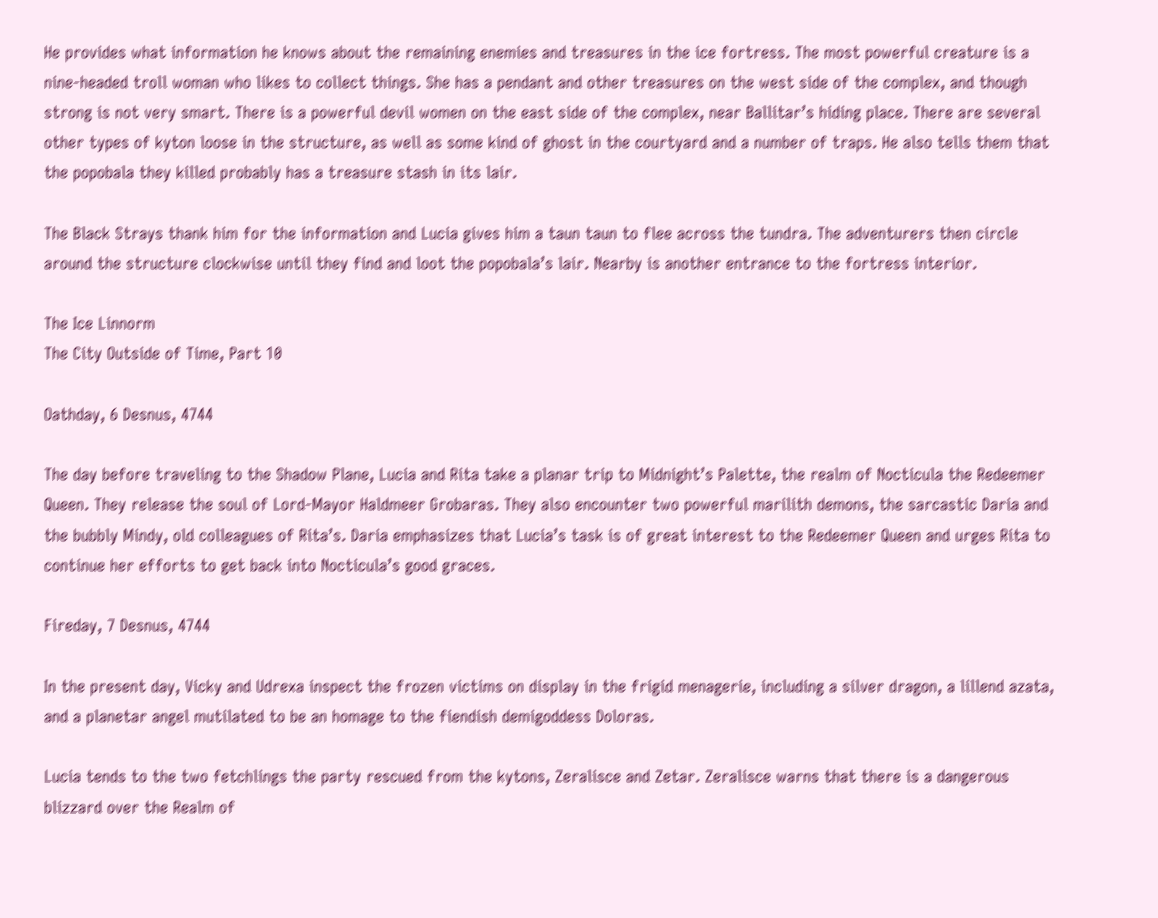He provides what information he knows about the remaining enemies and treasures in the ice fortress. The most powerful creature is a nine-headed troll woman who likes to collect things. She has a pendant and other treasures on the west side of the complex, and though strong is not very smart. There is a powerful devil women on the east side of the complex, near Ballitar’s hiding place. There are several other types of kyton loose in the structure, as well as some kind of ghost in the courtyard and a number of traps. He also tells them that the popobala they killed probably has a treasure stash in its lair.

The Black Strays thank him for the information and Lucia gives him a taun taun to flee across the tundra. The adventurers then circle around the structure clockwise until they find and loot the popobala’s lair. Nearby is another entrance to the fortress interior.

The Ice Linnorm
The City Outside of Time, Part 10

Oathday, 6 Desnus, 4744

The day before traveling to the Shadow Plane, Lucia and Rita take a planar trip to Midnight’s Palette, the realm of Nocticula the Redeemer Queen. They release the soul of Lord-Mayor Haldmeer Grobaras. They also encounter two powerful marilith demons, the sarcastic Daria and the bubbly Mindy, old colleagues of Rita’s. Daria emphasizes that Lucia’s task is of great interest to the Redeemer Queen and urges Rita to continue her efforts to get back into Nocticula’s good graces.

Fireday, 7 Desnus, 4744

In the present day, Vicky and Udrexa inspect the frozen victims on display in the frigid menagerie, including a silver dragon, a lillend azata, and a planetar angel mutilated to be an homage to the fiendish demigoddess Doloras.

Lucia tends to the two fetchlings the party rescued from the kytons, Zeralisce and Zetar. Zeralisce warns that there is a dangerous blizzard over the Realm of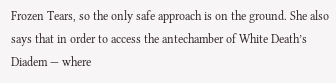Frozen Tears, so the only safe approach is on the ground. She also says that in order to access the antechamber of White Death’s Diadem — where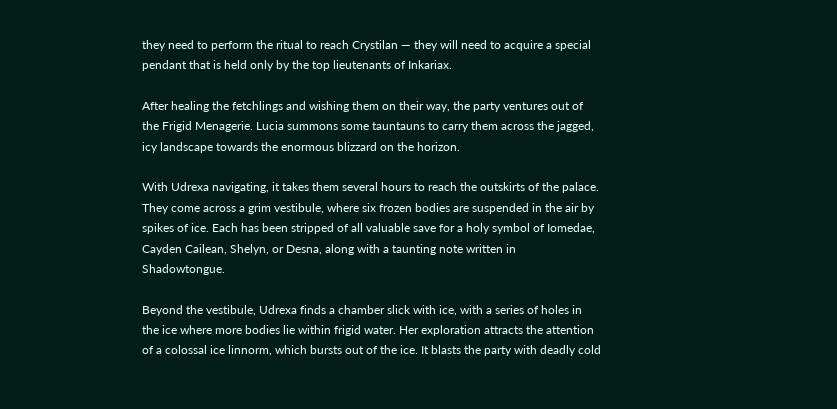they need to perform the ritual to reach Crystilan — they will need to acquire a special pendant that is held only by the top lieutenants of Inkariax.

After healing the fetchlings and wishing them on their way, the party ventures out of the Frigid Menagerie. Lucia summons some tauntauns to carry them across the jagged, icy landscape towards the enormous blizzard on the horizon.

With Udrexa navigating, it takes them several hours to reach the outskirts of the palace. They come across a grim vestibule, where six frozen bodies are suspended in the air by spikes of ice. Each has been stripped of all valuable save for a holy symbol of Iomedae, Cayden Cailean, Shelyn, or Desna, along with a taunting note written in Shadowtongue.

Beyond the vestibule, Udrexa finds a chamber slick with ice, with a series of holes in the ice where more bodies lie within frigid water. Her exploration attracts the attention of a colossal ice linnorm, which bursts out of the ice. It blasts the party with deadly cold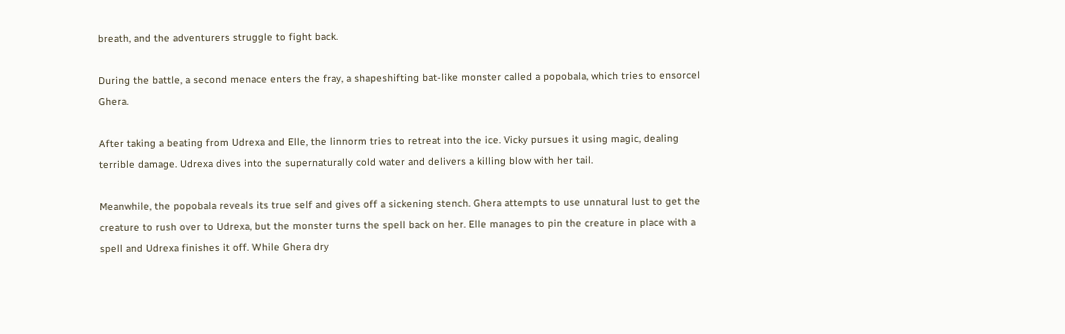breath, and the adventurers struggle to fight back.

During the battle, a second menace enters the fray, a shapeshifting bat-like monster called a popobala, which tries to ensorcel Ghera.

After taking a beating from Udrexa and Elle, the linnorm tries to retreat into the ice. Vicky pursues it using magic, dealing terrible damage. Udrexa dives into the supernaturally cold water and delivers a killing blow with her tail.

Meanwhile, the popobala reveals its true self and gives off a sickening stench. Ghera attempts to use unnatural lust to get the creature to rush over to Udrexa, but the monster turns the spell back on her. Elle manages to pin the creature in place with a spell and Udrexa finishes it off. While Ghera dry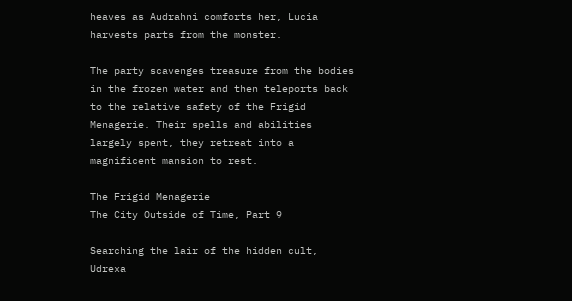heaves as Audrahni comforts her, Lucia harvests parts from the monster.

The party scavenges treasure from the bodies in the frozen water and then teleports back to the relative safety of the Frigid Menagerie. Their spells and abilities largely spent, they retreat into a magnificent mansion to rest.

The Frigid Menagerie
The City Outside of Time, Part 9

Searching the lair of the hidden cult, Udrexa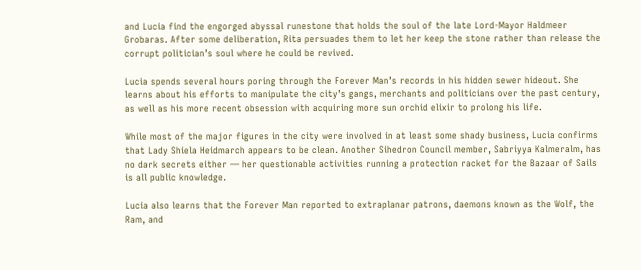and Lucia find the engorged abyssal runestone that holds the soul of the late Lord-Mayor Haldmeer Grobaras. After some deliberation, Rita persuades them to let her keep the stone rather than release the corrupt politician’s soul where he could be revived.

Lucia spends several hours poring through the Forever Man’s records in his hidden sewer hideout. She learns about his efforts to manipulate the city’s gangs, merchants and politicians over the past century, as well as his more recent obsession with acquiring more sun orchid elixir to prolong his life.

While most of the major figures in the city were involved in at least some shady business, Lucia confirms that Lady Shiela Heidmarch appears to be clean. Another Sihedron Council member, Sabriyya Kalmeralm, has no dark secrets either — her questionable activities running a protection racket for the Bazaar of Sails is all public knowledge.

Lucia also learns that the Forever Man reported to extraplanar patrons, daemons known as the Wolf, the Ram, and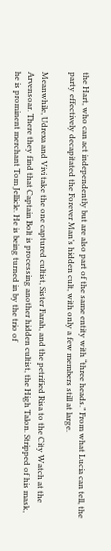the Hart, who can act independently but are also part of the same entity with “three heads.” From what Lucia can tell, the party effectively decapitated the Forever Man’s hidden cult, with only a few members still at large.

Meanwhile, Udrexa and Vivi take the one captured cultist, Sister Farah, and the petrified Risa to the City Watch at the Arvensoar. There they find that Captain Bolt is processing another hidden cultist, the High Talon. Stripped of his mask, he is prominent merchant Tom Jellicle. He is being turned in by the trio of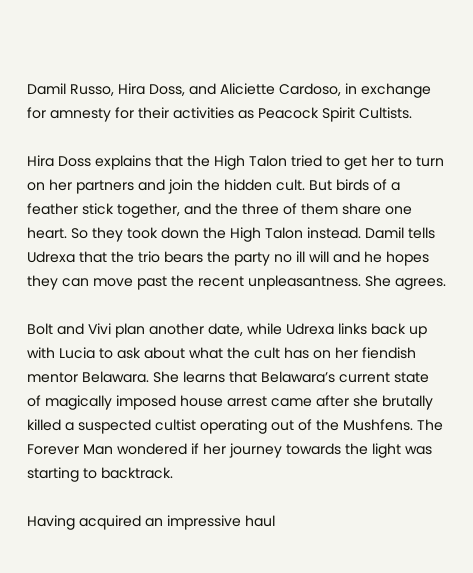Damil Russo, Hira Doss, and Aliciette Cardoso, in exchange for amnesty for their activities as Peacock Spirit Cultists.

Hira Doss explains that the High Talon tried to get her to turn on her partners and join the hidden cult. But birds of a feather stick together, and the three of them share one heart. So they took down the High Talon instead. Damil tells Udrexa that the trio bears the party no ill will and he hopes they can move past the recent unpleasantness. She agrees.

Bolt and Vivi plan another date, while Udrexa links back up with Lucia to ask about what the cult has on her fiendish mentor Belawara. She learns that Belawara’s current state of magically imposed house arrest came after she brutally killed a suspected cultist operating out of the Mushfens. The Forever Man wondered if her journey towards the light was starting to backtrack.

Having acquired an impressive haul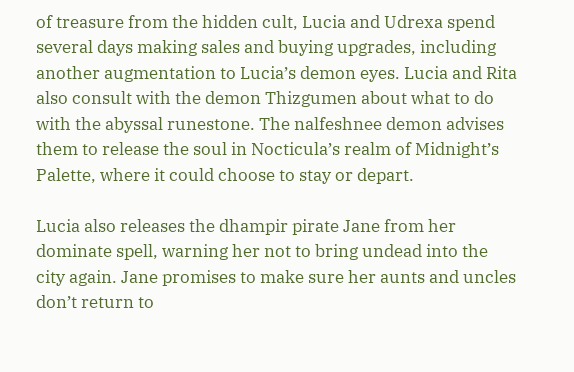of treasure from the hidden cult, Lucia and Udrexa spend several days making sales and buying upgrades, including another augmentation to Lucia’s demon eyes. Lucia and Rita also consult with the demon Thizgumen about what to do with the abyssal runestone. The nalfeshnee demon advises them to release the soul in Nocticula’s realm of Midnight’s Palette, where it could choose to stay or depart.

Lucia also releases the dhampir pirate Jane from her dominate spell, warning her not to bring undead into the city again. Jane promises to make sure her aunts and uncles don’t return to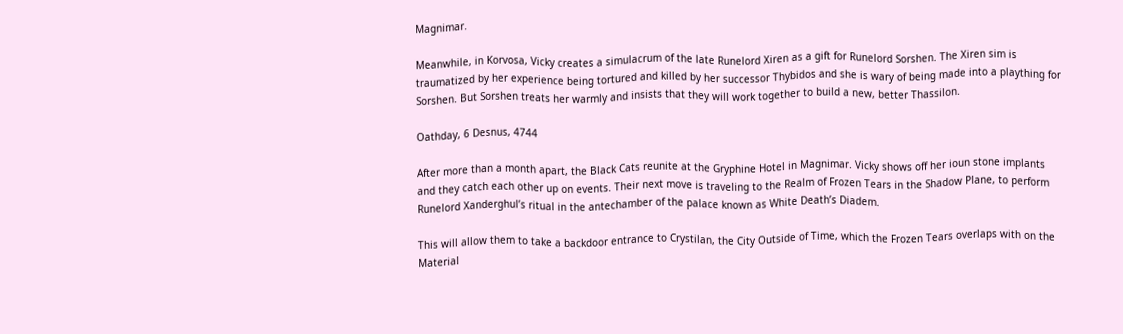Magnimar.

Meanwhile, in Korvosa, Vicky creates a simulacrum of the late Runelord Xiren as a gift for Runelord Sorshen. The Xiren sim is traumatized by her experience being tortured and killed by her successor Thybidos and she is wary of being made into a plaything for Sorshen. But Sorshen treats her warmly and insists that they will work together to build a new, better Thassilon.

Oathday, 6 Desnus, 4744

After more than a month apart, the Black Cats reunite at the Gryphine Hotel in Magnimar. Vicky shows off her ioun stone implants and they catch each other up on events. Their next move is traveling to the Realm of Frozen Tears in the Shadow Plane, to perform Runelord Xanderghul’s ritual in the antechamber of the palace known as White Death’s Diadem.

This will allow them to take a backdoor entrance to Crystilan, the City Outside of Time, which the Frozen Tears overlaps with on the Material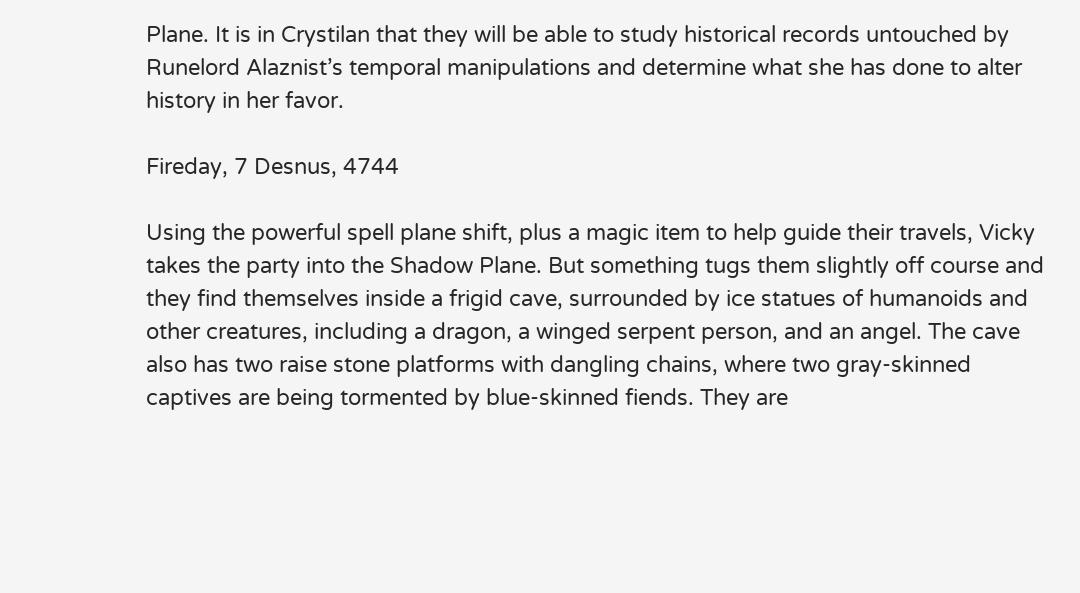Plane. It is in Crystilan that they will be able to study historical records untouched by Runelord Alaznist’s temporal manipulations and determine what she has done to alter history in her favor.

Fireday, 7 Desnus, 4744

Using the powerful spell plane shift, plus a magic item to help guide their travels, Vicky takes the party into the Shadow Plane. But something tugs them slightly off course and they find themselves inside a frigid cave, surrounded by ice statues of humanoids and other creatures, including a dragon, a winged serpent person, and an angel. The cave also has two raise stone platforms with dangling chains, where two gray-skinned captives are being tormented by blue-skinned fiends. They are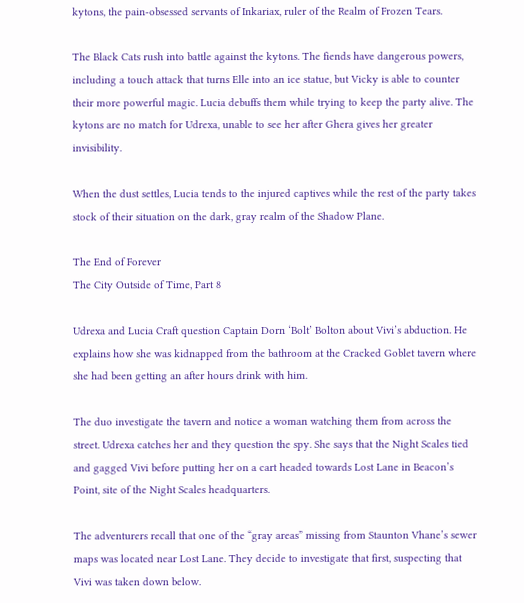kytons, the pain-obsessed servants of Inkariax, ruler of the Realm of Frozen Tears.

The Black Cats rush into battle against the kytons. The fiends have dangerous powers, including a touch attack that turns Elle into an ice statue, but Vicky is able to counter their more powerful magic. Lucia debuffs them while trying to keep the party alive. The kytons are no match for Udrexa, unable to see her after Ghera gives her greater invisibility.

When the dust settles, Lucia tends to the injured captives while the rest of the party takes stock of their situation on the dark, gray realm of the Shadow Plane.

The End of Forever
The City Outside of Time, Part 8

Udrexa and Lucia Craft question Captain Dorn ‘Bolt’ Bolton about Vivi’s abduction. He explains how she was kidnapped from the bathroom at the Cracked Goblet tavern where she had been getting an after hours drink with him.

The duo investigate the tavern and notice a woman watching them from across the street. Udrexa catches her and they question the spy. She says that the Night Scales tied and gagged Vivi before putting her on a cart headed towards Lost Lane in Beacon’s Point, site of the Night Scales headquarters.

The adventurers recall that one of the “gray areas” missing from Staunton Vhane’s sewer maps was located near Lost Lane. They decide to investigate that first, suspecting that Vivi was taken down below.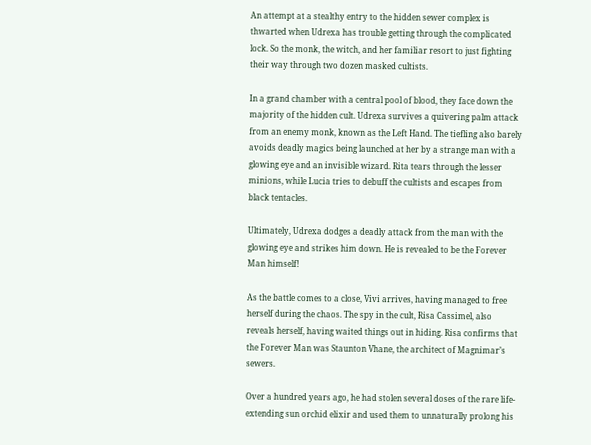An attempt at a stealthy entry to the hidden sewer complex is thwarted when Udrexa has trouble getting through the complicated lock. So the monk, the witch, and her familiar resort to just fighting their way through two dozen masked cultists.

In a grand chamber with a central pool of blood, they face down the majority of the hidden cult. Udrexa survives a quivering palm attack from an enemy monk, known as the Left Hand. The tiefling also barely avoids deadly magics being launched at her by a strange man with a glowing eye and an invisible wizard. Rita tears through the lesser minions, while Lucia tries to debuff the cultists and escapes from black tentacles.

Ultimately, Udrexa dodges a deadly attack from the man with the glowing eye and strikes him down. He is revealed to be the Forever Man himself!

As the battle comes to a close, Vivi arrives, having managed to free herself during the chaos. The spy in the cult, Risa Cassimel, also reveals herself, having waited things out in hiding. Risa confirms that the Forever Man was Staunton Vhane, the architect of Magnimar’s sewers.

Over a hundred years ago, he had stolen several doses of the rare life-extending sun orchid elixir and used them to unnaturally prolong his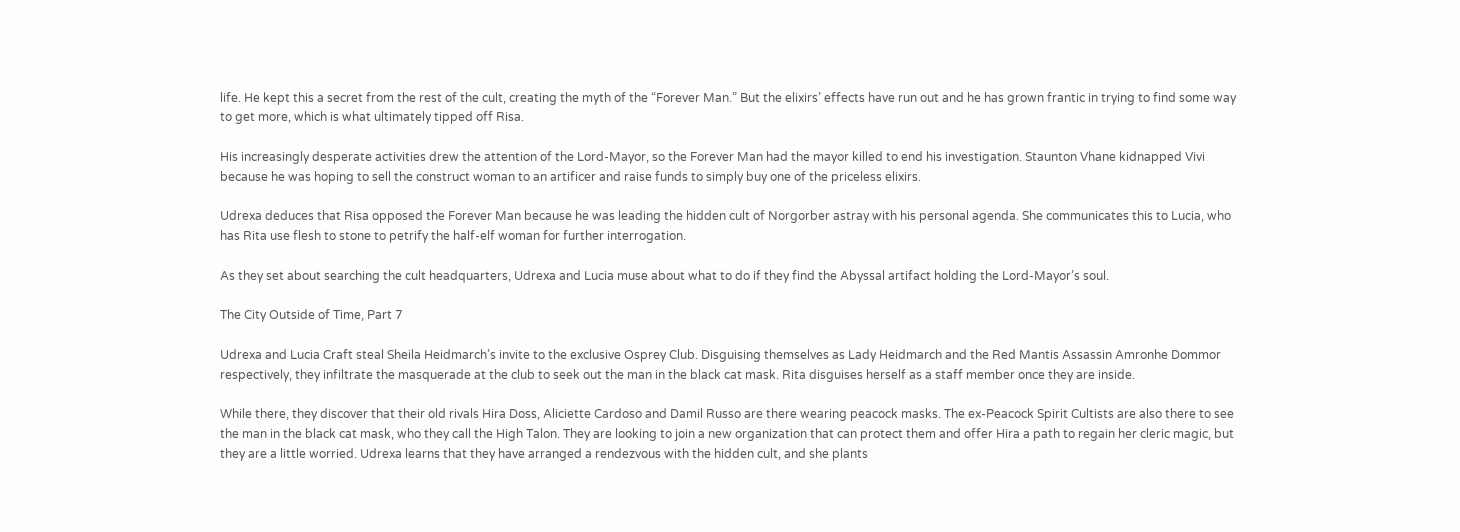life. He kept this a secret from the rest of the cult, creating the myth of the “Forever Man.” But the elixirs’ effects have run out and he has grown frantic in trying to find some way to get more, which is what ultimately tipped off Risa.

His increasingly desperate activities drew the attention of the Lord-Mayor, so the Forever Man had the mayor killed to end his investigation. Staunton Vhane kidnapped Vivi because he was hoping to sell the construct woman to an artificer and raise funds to simply buy one of the priceless elixirs.

Udrexa deduces that Risa opposed the Forever Man because he was leading the hidden cult of Norgorber astray with his personal agenda. She communicates this to Lucia, who has Rita use flesh to stone to petrify the half-elf woman for further interrogation.

As they set about searching the cult headquarters, Udrexa and Lucia muse about what to do if they find the Abyssal artifact holding the Lord-Mayor’s soul.

The City Outside of Time, Part 7

Udrexa and Lucia Craft steal Sheila Heidmarch’s invite to the exclusive Osprey Club. Disguising themselves as Lady Heidmarch and the Red Mantis Assassin Amronhe Dommor respectively, they infiltrate the masquerade at the club to seek out the man in the black cat mask. Rita disguises herself as a staff member once they are inside.

While there, they discover that their old rivals Hira Doss, Aliciette Cardoso and Damil Russo are there wearing peacock masks. The ex-Peacock Spirit Cultists are also there to see the man in the black cat mask, who they call the High Talon. They are looking to join a new organization that can protect them and offer Hira a path to regain her cleric magic, but they are a little worried. Udrexa learns that they have arranged a rendezvous with the hidden cult, and she plants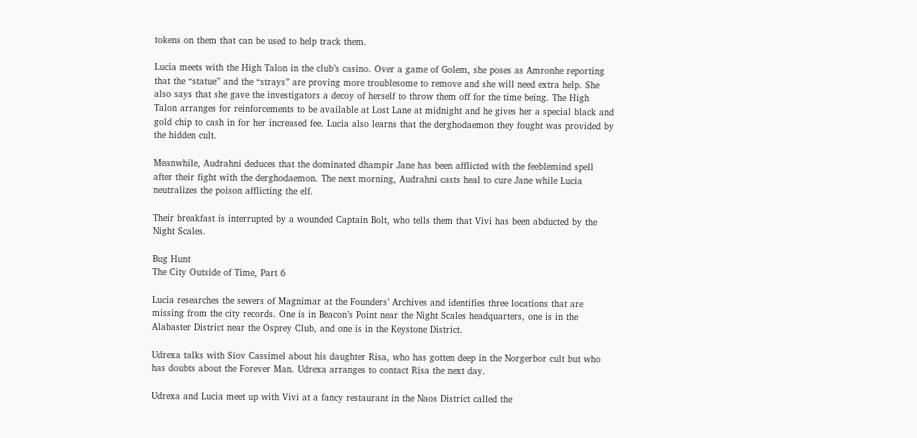tokens on them that can be used to help track them.

Lucia meets with the High Talon in the club’s casino. Over a game of Golem, she poses as Amronhe reporting that the “statue” and the “strays” are proving more troublesome to remove and she will need extra help. She also says that she gave the investigators a decoy of herself to throw them off for the time being. The High Talon arranges for reinforcements to be available at Lost Lane at midnight and he gives her a special black and gold chip to cash in for her increased fee. Lucia also learns that the derghodaemon they fought was provided by the hidden cult.

Meanwhile, Audrahni deduces that the dominated dhampir Jane has been afflicted with the feeblemind spell after their fight with the derghodaemon. The next morning, Audrahni casts heal to cure Jane while Lucia neutralizes the poison afflicting the elf.

Their breakfast is interrupted by a wounded Captain Bolt, who tells them that Vivi has been abducted by the Night Scales.

Bug Hunt
The City Outside of Time, Part 6

Lucia researches the sewers of Magnimar at the Founders’ Archives and identifies three locations that are missing from the city records. One is in Beacon’s Point near the Night Scales headquarters, one is in the Alabaster District near the Osprey Club, and one is in the Keystone District.

Udrexa talks with Siov Cassimel about his daughter Risa, who has gotten deep in the Norgerbor cult but who has doubts about the Forever Man. Udrexa arranges to contact Risa the next day.

Udrexa and Lucia meet up with Vivi at a fancy restaurant in the Naos District called the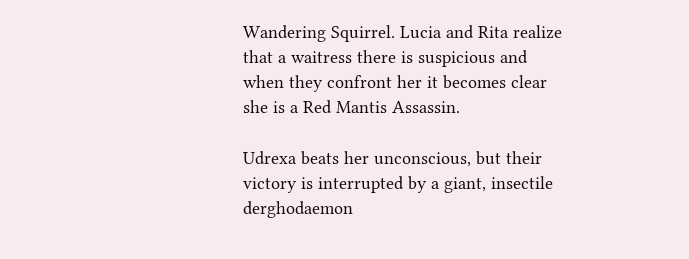Wandering Squirrel. Lucia and Rita realize that a waitress there is suspicious and when they confront her it becomes clear she is a Red Mantis Assassin.

Udrexa beats her unconscious, but their victory is interrupted by a giant, insectile derghodaemon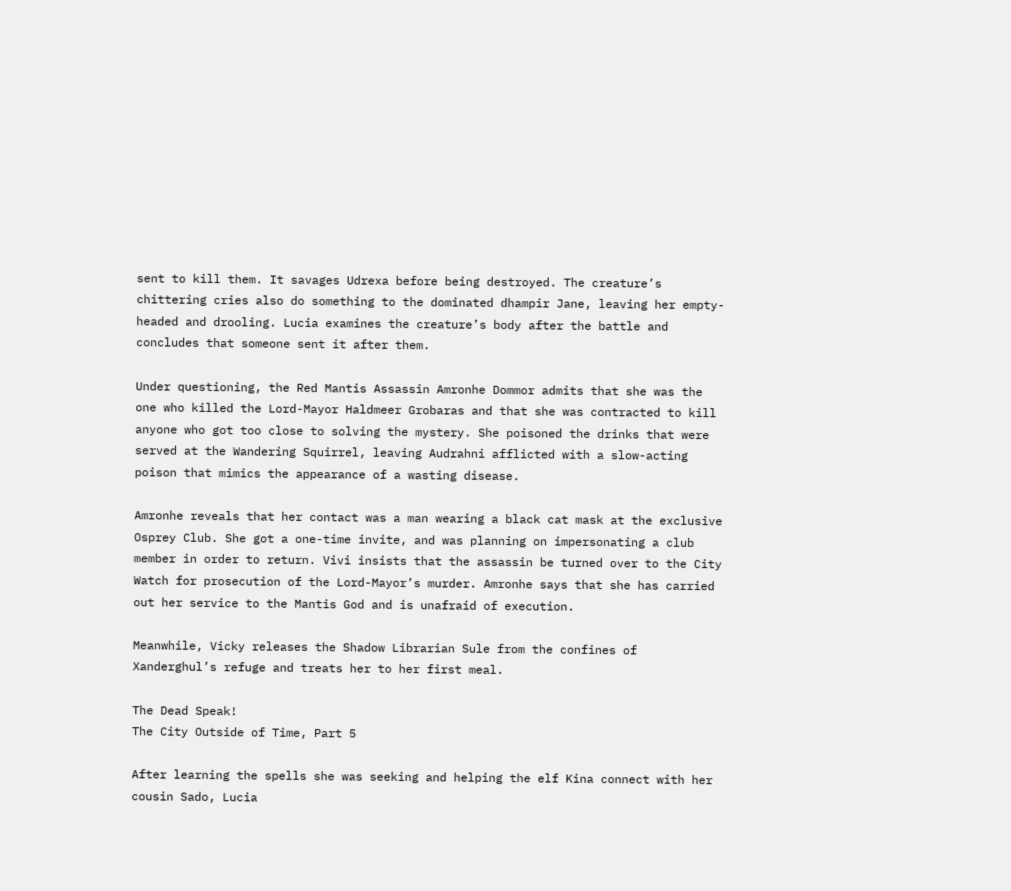sent to kill them. It savages Udrexa before being destroyed. The creature’s chittering cries also do something to the dominated dhampir Jane, leaving her empty-headed and drooling. Lucia examines the creature’s body after the battle and concludes that someone sent it after them.

Under questioning, the Red Mantis Assassin Amronhe Dommor admits that she was the one who killed the Lord-Mayor Haldmeer Grobaras and that she was contracted to kill anyone who got too close to solving the mystery. She poisoned the drinks that were served at the Wandering Squirrel, leaving Audrahni afflicted with a slow-acting poison that mimics the appearance of a wasting disease.

Amronhe reveals that her contact was a man wearing a black cat mask at the exclusive Osprey Club. She got a one-time invite, and was planning on impersonating a club member in order to return. Vivi insists that the assassin be turned over to the City Watch for prosecution of the Lord-Mayor’s murder. Amronhe says that she has carried out her service to the Mantis God and is unafraid of execution.

Meanwhile, Vicky releases the Shadow Librarian Sule from the confines of Xanderghul’s refuge and treats her to her first meal.

The Dead Speak!
The City Outside of Time, Part 5

After learning the spells she was seeking and helping the elf Kina connect with her cousin Sado, Lucia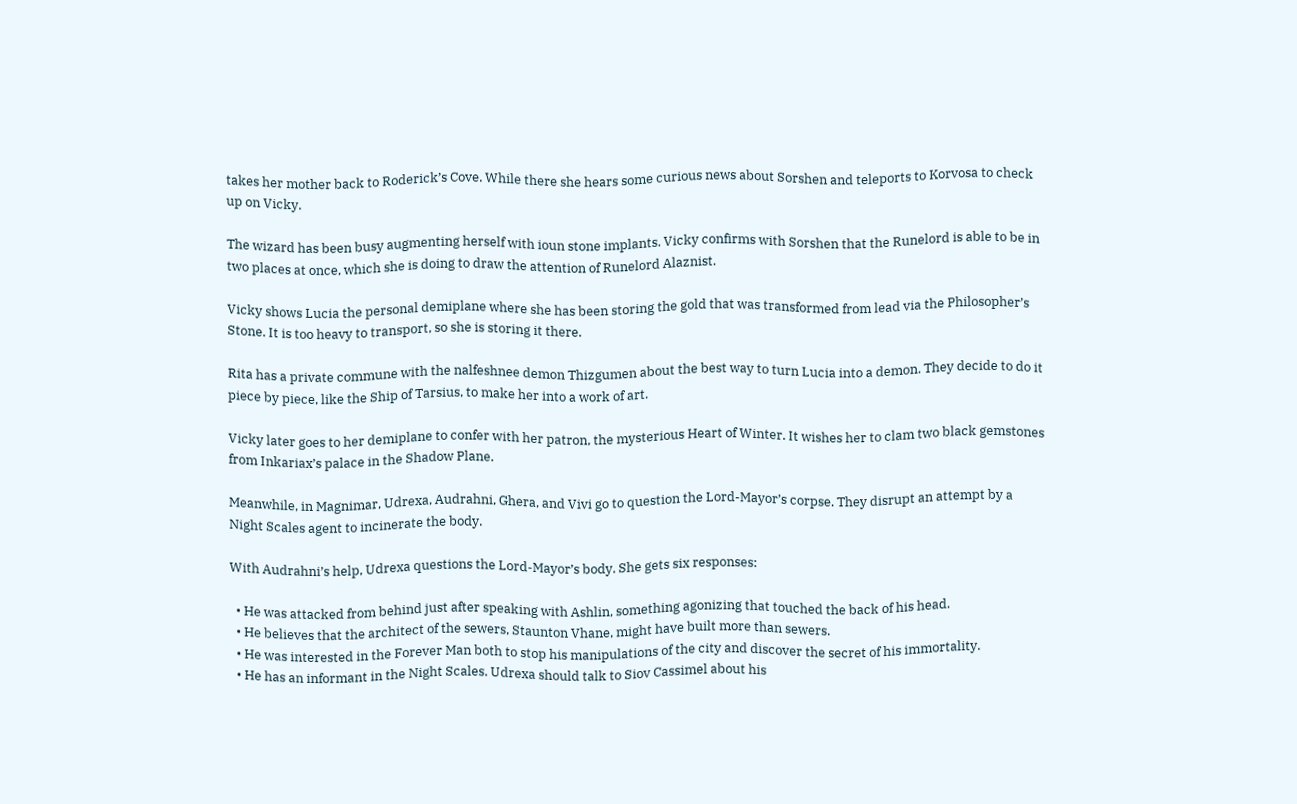takes her mother back to Roderick’s Cove. While there she hears some curious news about Sorshen and teleports to Korvosa to check up on Vicky.

The wizard has been busy augmenting herself with ioun stone implants. Vicky confirms with Sorshen that the Runelord is able to be in two places at once, which she is doing to draw the attention of Runelord Alaznist.

Vicky shows Lucia the personal demiplane where she has been storing the gold that was transformed from lead via the Philosopher’s Stone. It is too heavy to transport, so she is storing it there.

Rita has a private commune with the nalfeshnee demon Thizgumen about the best way to turn Lucia into a demon. They decide to do it piece by piece, like the Ship of Tarsius, to make her into a work of art.

Vicky later goes to her demiplane to confer with her patron, the mysterious Heart of Winter. It wishes her to clam two black gemstones from Inkariax’s palace in the Shadow Plane.

Meanwhile, in Magnimar, Udrexa, Audrahni, Ghera, and Vivi go to question the Lord-Mayor’s corpse. They disrupt an attempt by a Night Scales agent to incinerate the body.

With Audrahni’s help, Udrexa questions the Lord-Mayor’s body. She gets six responses:

  • He was attacked from behind just after speaking with Ashlin, something agonizing that touched the back of his head.
  • He believes that the architect of the sewers, Staunton Vhane, might have built more than sewers.
  • He was interested in the Forever Man both to stop his manipulations of the city and discover the secret of his immortality.
  • He has an informant in the Night Scales. Udrexa should talk to Siov Cassimel about his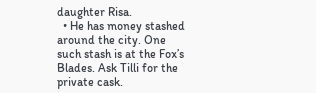daughter Risa.
  • He has money stashed around the city. One such stash is at the Fox’s Blades. Ask Tilli for the private cask.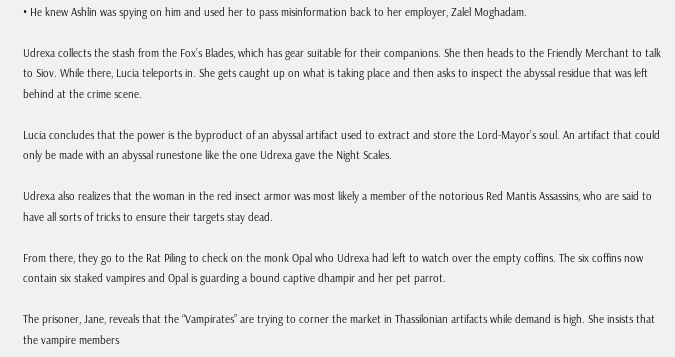• He knew Ashlin was spying on him and used her to pass misinformation back to her employer, Zalel Moghadam.

Udrexa collects the stash from the Fox’s Blades, which has gear suitable for their companions. She then heads to the Friendly Merchant to talk to Siov. While there, Lucia teleports in. She gets caught up on what is taking place and then asks to inspect the abyssal residue that was left behind at the crime scene.

Lucia concludes that the power is the byproduct of an abyssal artifact used to extract and store the Lord-Mayor’s soul. An artifact that could only be made with an abyssal runestone like the one Udrexa gave the Night Scales.

Udrexa also realizes that the woman in the red insect armor was most likely a member of the notorious Red Mantis Assassins, who are said to have all sorts of tricks to ensure their targets stay dead.

From there, they go to the Rat Piling to check on the monk Opal who Udrexa had left to watch over the empty coffins. The six coffins now contain six staked vampires and Opal is guarding a bound captive dhampir and her pet parrot.

The prisoner, Jane, reveals that the “Vampirates” are trying to corner the market in Thassilonian artifacts while demand is high. She insists that the vampire members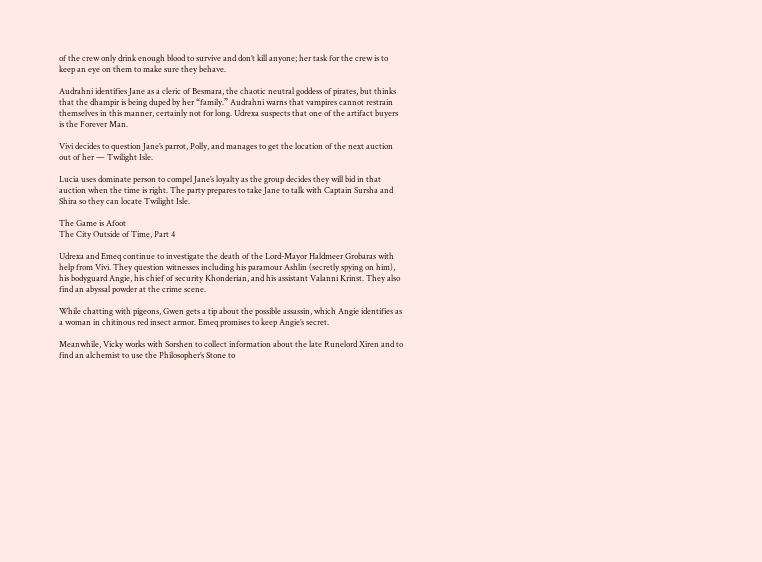of the crew only drink enough blood to survive and don’t kill anyone; her task for the crew is to keep an eye on them to make sure they behave.

Audrahni identifies Jane as a cleric of Besmara, the chaotic neutral goddess of pirates, but thinks that the dhampir is being duped by her “family.” Audrahni warns that vampires cannot restrain themselves in this manner, certainly not for long. Udrexa suspects that one of the artifact buyers is the Forever Man.

Vivi decides to question Jane’s parrot, Polly, and manages to get the location of the next auction out of her — Twilight Isle.

Lucia uses dominate person to compel Jane’s loyalty as the group decides they will bid in that auction when the time is right. The party prepares to take Jane to talk with Captain Sursha and Shira so they can locate Twilight Isle.

The Game is Afoot
The City Outside of Time, Part 4

Udrexa and Emeq continue to investigate the death of the Lord-Mayor Haldmeer Grobaras with help from Vivi. They question witnesses including his paramour Ashlin (secretly spying on him), his bodyguard Angie, his chief of security Khonderian, and his assistant Valanni Krinst. They also find an abyssal powder at the crime scene.

While chatting with pigeons, Gwen gets a tip about the possible assassin, which Angie identifies as a woman in chitinous red insect armor. Emeq promises to keep Angie’s secret.

Meanwhile, Vicky works with Sorshen to collect information about the late Runelord Xiren and to find an alchemist to use the Philosopher’s Stone to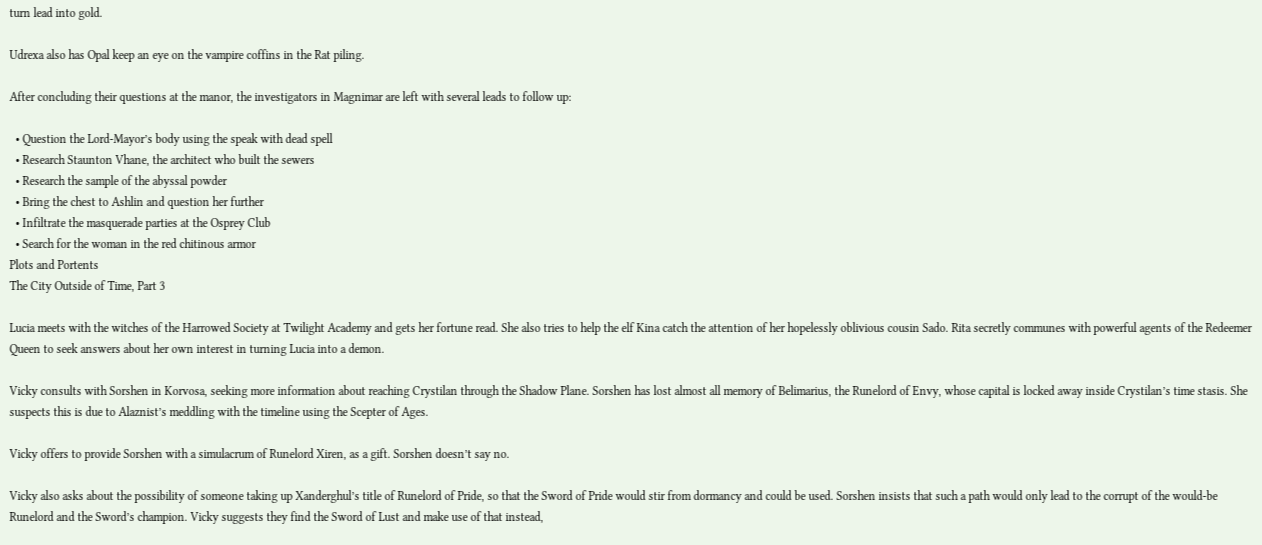turn lead into gold.

Udrexa also has Opal keep an eye on the vampire coffins in the Rat piling.

After concluding their questions at the manor, the investigators in Magnimar are left with several leads to follow up:

  • Question the Lord-Mayor’s body using the speak with dead spell
  • Research Staunton Vhane, the architect who built the sewers
  • Research the sample of the abyssal powder
  • Bring the chest to Ashlin and question her further
  • Infiltrate the masquerade parties at the Osprey Club
  • Search for the woman in the red chitinous armor
Plots and Portents
The City Outside of Time, Part 3

Lucia meets with the witches of the Harrowed Society at Twilight Academy and gets her fortune read. She also tries to help the elf Kina catch the attention of her hopelessly oblivious cousin Sado. Rita secretly communes with powerful agents of the Redeemer Queen to seek answers about her own interest in turning Lucia into a demon.

Vicky consults with Sorshen in Korvosa, seeking more information about reaching Crystilan through the Shadow Plane. Sorshen has lost almost all memory of Belimarius, the Runelord of Envy, whose capital is locked away inside Crystilan’s time stasis. She suspects this is due to Alaznist’s meddling with the timeline using the Scepter of Ages.

Vicky offers to provide Sorshen with a simulacrum of Runelord Xiren, as a gift. Sorshen doesn’t say no.

Vicky also asks about the possibility of someone taking up Xanderghul’s title of Runelord of Pride, so that the Sword of Pride would stir from dormancy and could be used. Sorshen insists that such a path would only lead to the corrupt of the would-be Runelord and the Sword’s champion. Vicky suggests they find the Sword of Lust and make use of that instead,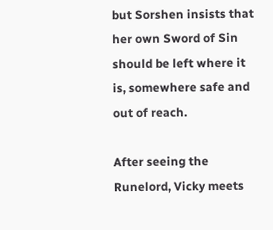but Sorshen insists that her own Sword of Sin should be left where it is, somewhere safe and out of reach.

After seeing the Runelord, Vicky meets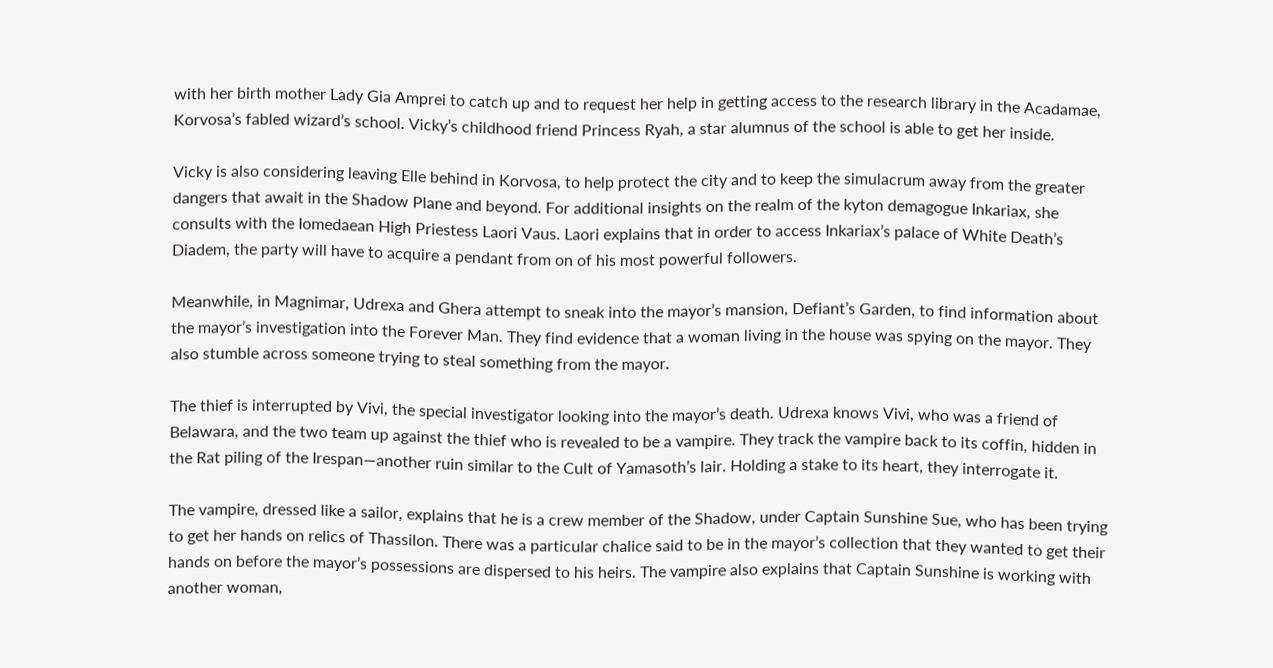with her birth mother Lady Gia Amprei to catch up and to request her help in getting access to the research library in the Acadamae, Korvosa’s fabled wizard’s school. Vicky’s childhood friend Princess Ryah, a star alumnus of the school is able to get her inside.

Vicky is also considering leaving Elle behind in Korvosa, to help protect the city and to keep the simulacrum away from the greater dangers that await in the Shadow Plane and beyond. For additional insights on the realm of the kyton demagogue Inkariax, she consults with the Iomedaean High Priestess Laori Vaus. Laori explains that in order to access Inkariax’s palace of White Death’s Diadem, the party will have to acquire a pendant from on of his most powerful followers.

Meanwhile, in Magnimar, Udrexa and Ghera attempt to sneak into the mayor’s mansion, Defiant’s Garden, to find information about the mayor’s investigation into the Forever Man. They find evidence that a woman living in the house was spying on the mayor. They also stumble across someone trying to steal something from the mayor.

The thief is interrupted by Vivi, the special investigator looking into the mayor’s death. Udrexa knows Vivi, who was a friend of Belawara, and the two team up against the thief who is revealed to be a vampire. They track the vampire back to its coffin, hidden in the Rat piling of the Irespan—another ruin similar to the Cult of Yamasoth’s lair. Holding a stake to its heart, they interrogate it.

The vampire, dressed like a sailor, explains that he is a crew member of the Shadow, under Captain Sunshine Sue, who has been trying to get her hands on relics of Thassilon. There was a particular chalice said to be in the mayor’s collection that they wanted to get their hands on before the mayor’s possessions are dispersed to his heirs. The vampire also explains that Captain Sunshine is working with another woman,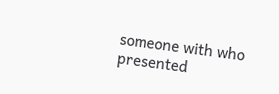someone with who presented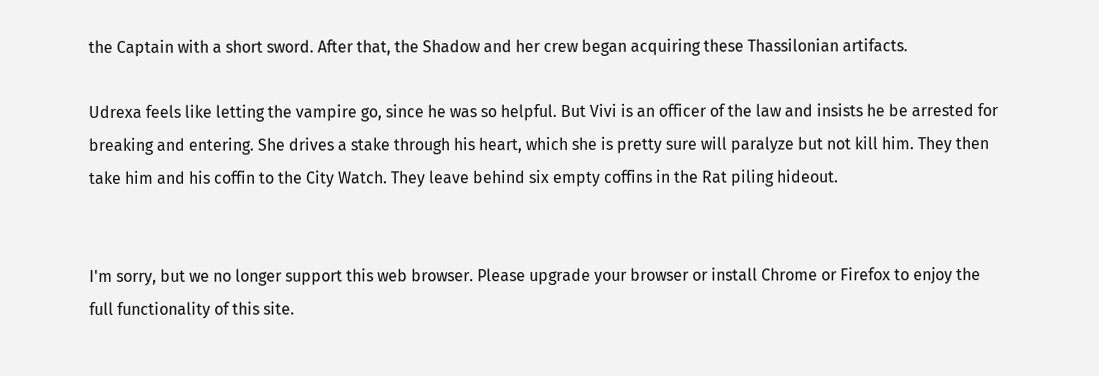the Captain with a short sword. After that, the Shadow and her crew began acquiring these Thassilonian artifacts.

Udrexa feels like letting the vampire go, since he was so helpful. But Vivi is an officer of the law and insists he be arrested for breaking and entering. She drives a stake through his heart, which she is pretty sure will paralyze but not kill him. They then take him and his coffin to the City Watch. They leave behind six empty coffins in the Rat piling hideout.


I'm sorry, but we no longer support this web browser. Please upgrade your browser or install Chrome or Firefox to enjoy the full functionality of this site.